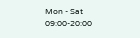Mon - Sat 09:00-20:00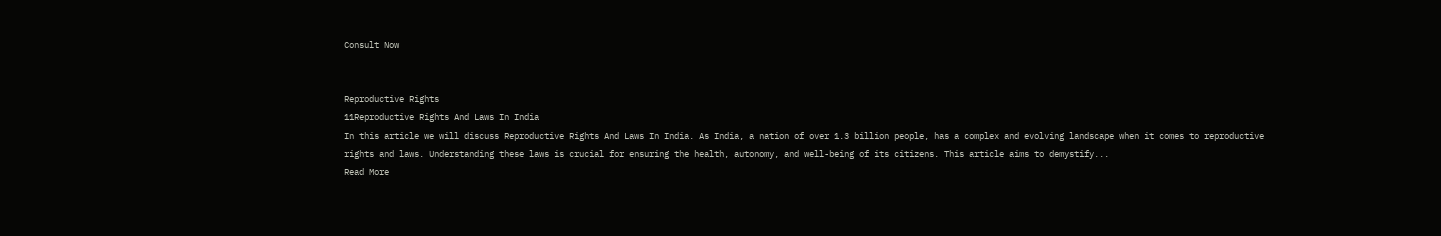Consult Now


Reproductive Rights
11Reproductive Rights And Laws In India
In this article we will discuss Reproductive Rights And Laws In India. As India, a nation of over 1.3 billion people, has a complex and evolving landscape when it comes to reproductive rights and laws. Understanding these laws is crucial for ensuring the health, autonomy, and well-being of its citizens. This article aims to demystify...
Read More